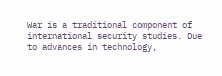War is a traditional component of international security studies. Due to advances in technology,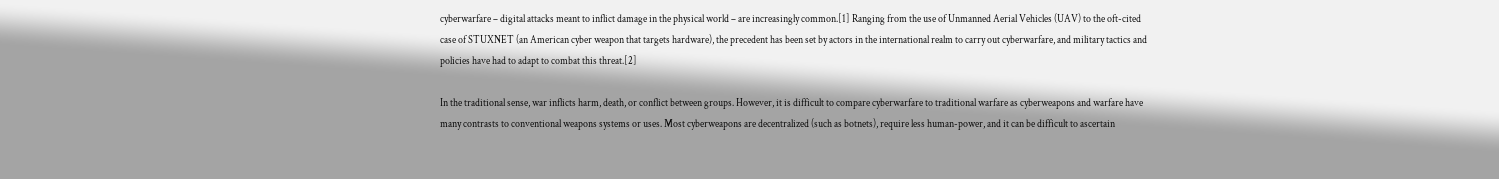cyberwarfare – digital attacks meant to inflict damage in the physical world – are increasingly common.[1] Ranging from the use of Unmanned Aerial Vehicles (UAV) to the oft-cited case of STUXNET (an American cyber weapon that targets hardware), the precedent has been set by actors in the international realm to carry out cyberwarfare, and military tactics and policies have had to adapt to combat this threat.[2]

In the traditional sense, war inflicts harm, death, or conflict between groups. However, it is difficult to compare cyberwarfare to traditional warfare as cyberweapons and warfare have many contrasts to conventional weapons systems or uses. Most cyberweapons are decentralized (such as botnets), require less human-power, and it can be difficult to ascertain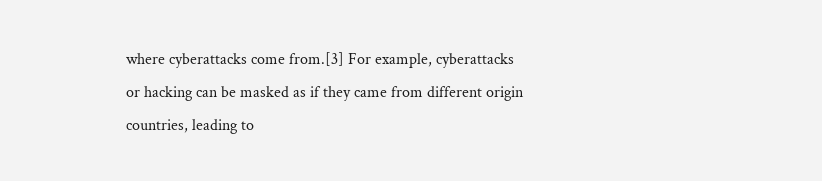where cyberattacks come from.[3] For example, cyberattacks or hacking can be masked as if they came from different origin countries, leading to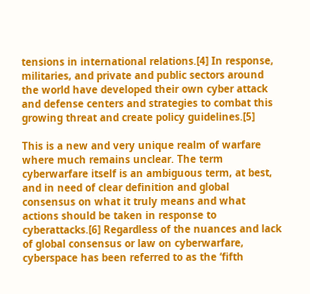tensions in international relations.[4] In response, militaries, and private and public sectors around the world have developed their own cyber attack and defense centers and strategies to combat this growing threat and create policy guidelines.[5]

This is a new and very unique realm of warfare where much remains unclear. The term cyberwarfare itself is an ambiguous term, at best, and in need of clear definition and global consensus on what it truly means and what actions should be taken in response to cyberattacks.[6] Regardless of the nuances and lack of global consensus or law on cyberwarfare, cyberspace has been referred to as the ‘fifth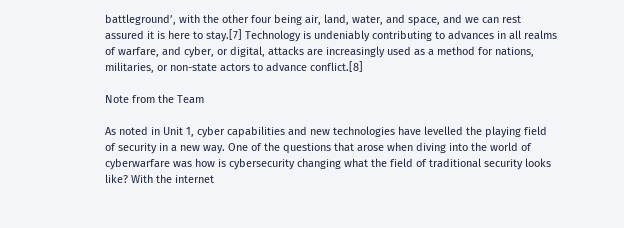battleground’, with the other four being air, land, water, and space, and we can rest assured it is here to stay.[7] Technology is undeniably contributing to advances in all realms of warfare, and cyber, or digital, attacks are increasingly used as a method for nations, militaries, or non-state actors to advance conflict.[8]

Note from the Team

As noted in Unit 1, cyber capabilities and new technologies have levelled the playing field of security in a new way. One of the questions that arose when diving into the world of cyberwarfare was how is cybersecurity changing what the field of traditional security looks like? With the internet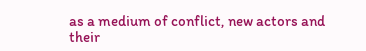as a medium of conflict, new actors and their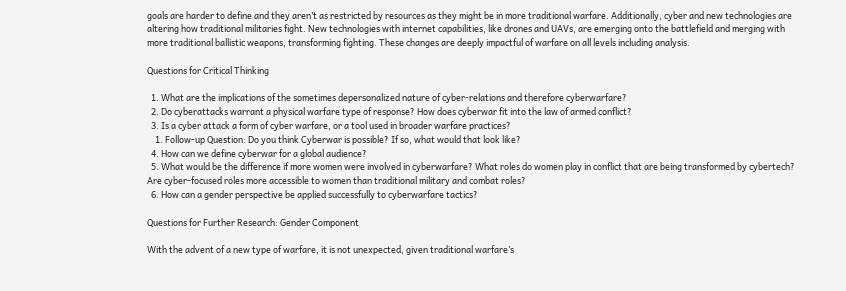goals are harder to define and they aren’t as restricted by resources as they might be in more traditional warfare. Additionally, cyber and new technologies are altering how traditional militaries fight. New technologies with internet capabilities, like drones and UAVs, are emerging onto the battlefield and merging with more traditional ballistic weapons, transforming fighting. These changes are deeply impactful of warfare on all levels including analysis.

Questions for Critical Thinking

  1. What are the implications of the sometimes depersonalized nature of cyber-relations and therefore cyberwarfare?
  2. Do cyberattacks warrant a physical warfare type of response? How does cyberwar fit into the law of armed conflict?
  3. Is a cyber attack a form of cyber warfare, or a tool used in broader warfare practices?
    1. Follow-up Question: Do you think Cyberwar is possible? If so, what would that look like?
  4. How can we define cyberwar for a global audience?
  5. What would be the difference if more women were involved in cyberwarfare? What roles do women play in conflict that are being transformed by cybertech? Are cyber-focused roles more accessible to women than traditional military and combat roles?
  6. How can a gender perspective be applied successfully to cyberwarfare tactics?

Questions for Further Research: Gender Component

With the advent of a new type of warfare, it is not unexpected, given traditional warfare’s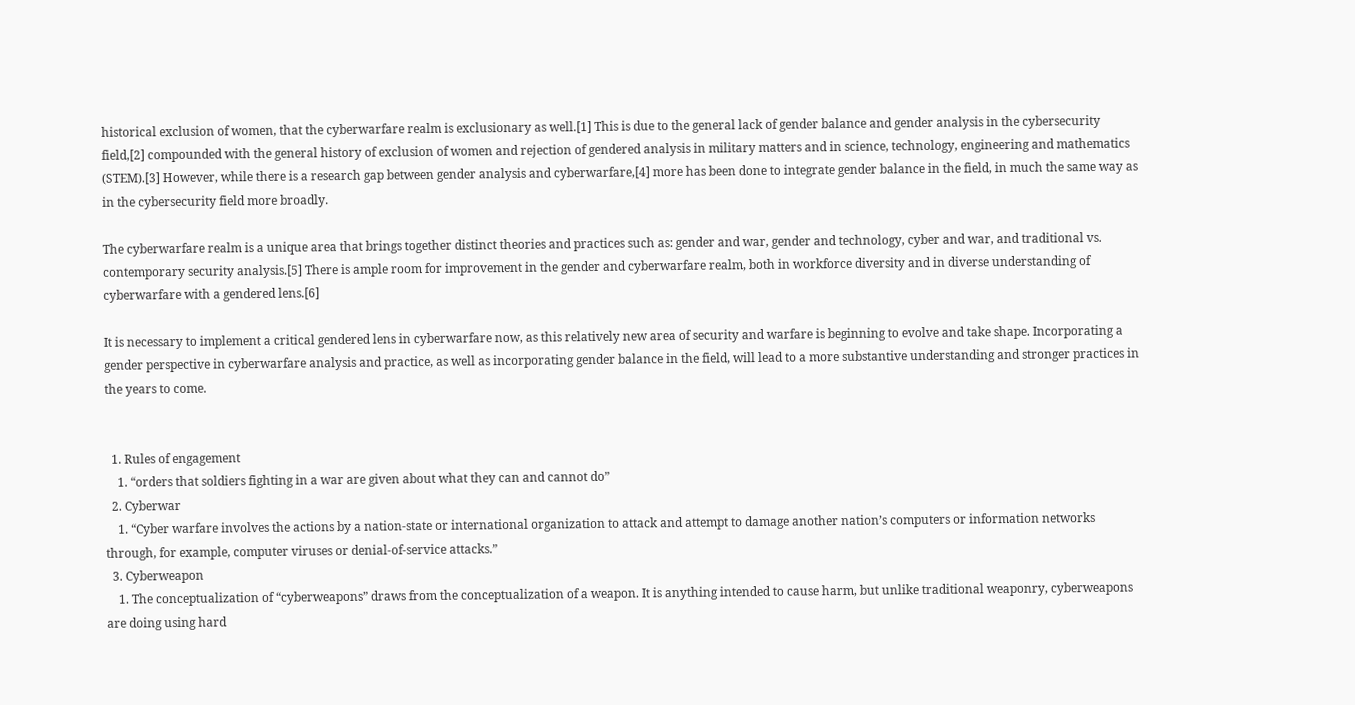historical exclusion of women, that the cyberwarfare realm is exclusionary as well.[1] This is due to the general lack of gender balance and gender analysis in the cybersecurity field,[2] compounded with the general history of exclusion of women and rejection of gendered analysis in military matters and in science, technology, engineering and mathematics (STEM).[3] However, while there is a research gap between gender analysis and cyberwarfare,[4] more has been done to integrate gender balance in the field, in much the same way as in the cybersecurity field more broadly.

The cyberwarfare realm is a unique area that brings together distinct theories and practices such as: gender and war, gender and technology, cyber and war, and traditional vs. contemporary security analysis.[5] There is ample room for improvement in the gender and cyberwarfare realm, both in workforce diversity and in diverse understanding of cyberwarfare with a gendered lens.[6]

It is necessary to implement a critical gendered lens in cyberwarfare now, as this relatively new area of security and warfare is beginning to evolve and take shape. Incorporating a gender perspective in cyberwarfare analysis and practice, as well as incorporating gender balance in the field, will lead to a more substantive understanding and stronger practices in the years to come.


  1. Rules of engagement
    1. “orders that soldiers fighting in a war are given about what they can and cannot do”
  2. Cyberwar
    1. “Cyber warfare involves the actions by a nation-state or international organization to attack and attempt to damage another nation’s computers or information networks through, for example, computer viruses or denial-of-service attacks.”
  3. Cyberweapon
    1. The conceptualization of “cyberweapons” draws from the conceptualization of a weapon. It is anything intended to cause harm, but unlike traditional weaponry, cyberweapons are doing using hard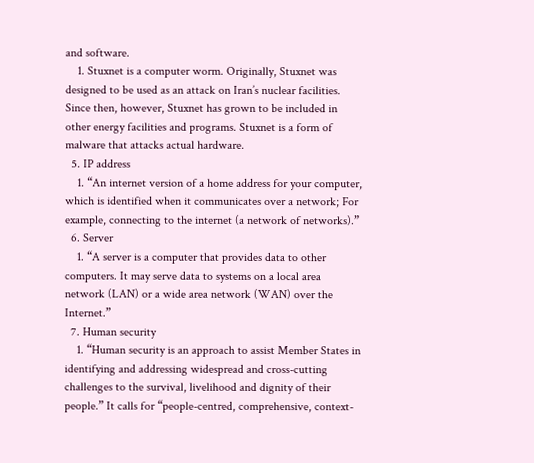and software.
    1. Stuxnet is a computer worm. Originally, Stuxnet was designed to be used as an attack on Iran’s nuclear facilities. Since then, however, Stuxnet has grown to be included in other energy facilities and programs. Stuxnet is a form of malware that attacks actual hardware.
  5. IP address
    1. “An internet version of a home address for your computer, which is identified when it communicates over a network; For example, connecting to the internet (a network of networks).”
  6. Server
    1. “A server is a computer that provides data to other computers. It may serve data to systems on a local area network (LAN) or a wide area network (WAN) over the Internet.”
  7. Human security
    1. “Human security is an approach to assist Member States in identifying and addressing widespread and cross-cutting challenges to the survival, livelihood and dignity of their people.” It calls for “people-centred, comprehensive, context-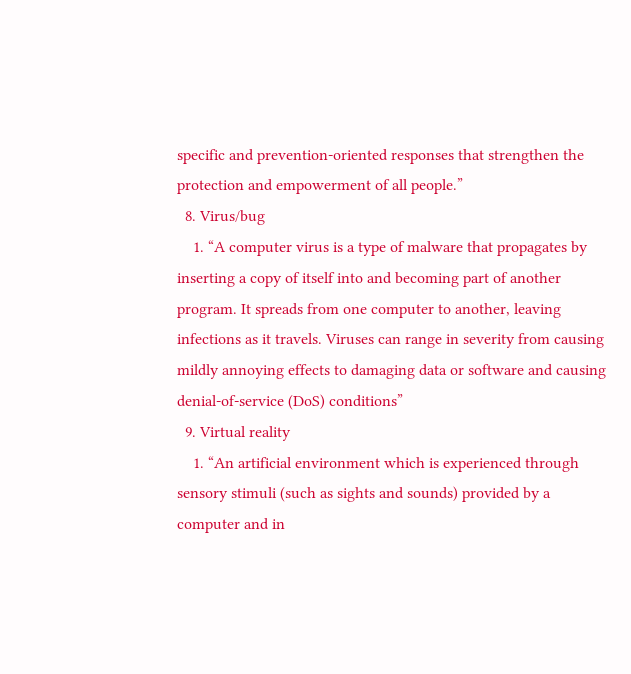specific and prevention-oriented responses that strengthen the protection and empowerment of all people.”
  8. Virus/bug
    1. “A computer virus is a type of malware that propagates by inserting a copy of itself into and becoming part of another program. It spreads from one computer to another, leaving infections as it travels. Viruses can range in severity from causing mildly annoying effects to damaging data or software and causing denial-of-service (DoS) conditions”
  9. Virtual reality
    1. “An artificial environment which is experienced through sensory stimuli (such as sights and sounds) provided by a computer and in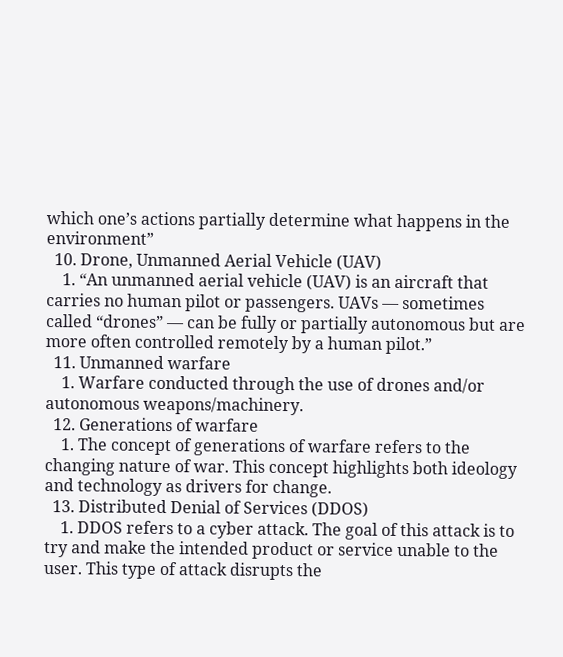which one’s actions partially determine what happens in the environment”
  10. Drone, Unmanned Aerial Vehicle (UAV)
    1. “An unmanned aerial vehicle (UAV) is an aircraft that carries no human pilot or passengers. UAVs — sometimes called “drones” — can be fully or partially autonomous but are more often controlled remotely by a human pilot.”
  11. Unmanned warfare
    1. Warfare conducted through the use of drones and/or autonomous weapons/machinery.
  12. Generations of warfare
    1. The concept of generations of warfare refers to the changing nature of war. This concept highlights both ideology and technology as drivers for change.
  13. Distributed Denial of Services (DDOS)
    1. DDOS refers to a cyber attack. The goal of this attack is to try and make the intended product or service unable to the user. This type of attack disrupts the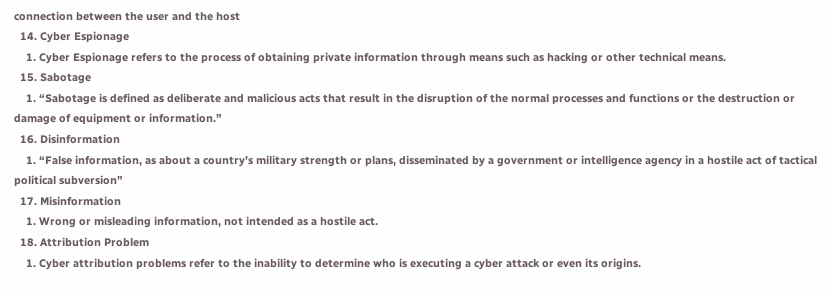connection between the user and the host
  14. Cyber Espionage
    1. Cyber Espionage refers to the process of obtaining private information through means such as hacking or other technical means.
  15. Sabotage
    1. “Sabotage is defined as deliberate and malicious acts that result in the disruption of the normal processes and functions or the destruction or damage of equipment or information.”
  16. Disinformation
    1. “False information, as about a country’s military strength or plans, disseminated by a government or intelligence agency in a hostile act of tactical political subversion”
  17. Misinformation
    1. Wrong or misleading information, not intended as a hostile act.
  18. Attribution Problem
    1. Cyber attribution problems refer to the inability to determine who is executing a cyber attack or even its origins.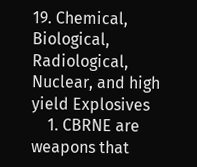19. Chemical, Biological, Radiological, Nuclear, and high yield Explosives
    1. CBRNE are weapons that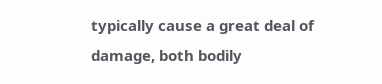typically cause a great deal of damage, both bodily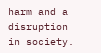harm and a disruption in society.